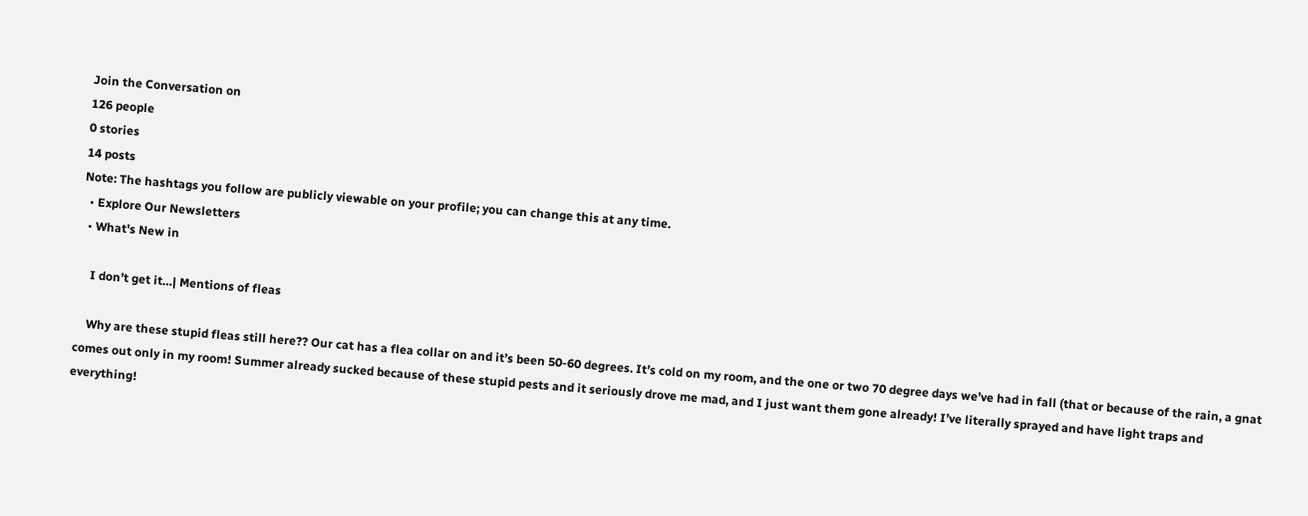Join the Conversation on
126 people
0 stories
14 posts
Note: The hashtags you follow are publicly viewable on your profile; you can change this at any time.
  • Explore Our Newsletters
  • What's New in

    I don’t get it…| Mentions of fleas

    Why are these stupid fleas still here?? Our cat has a flea collar on and it’s been 50-60 degrees. It’s cold on my room, and the one or two 70 degree days we’ve had in fall (that or because of the rain, a gnat comes out only in my room! Summer already sucked because of these stupid pests and it seriously drove me mad, and I just want them gone already! I’ve literally sprayed and have light traps and everything!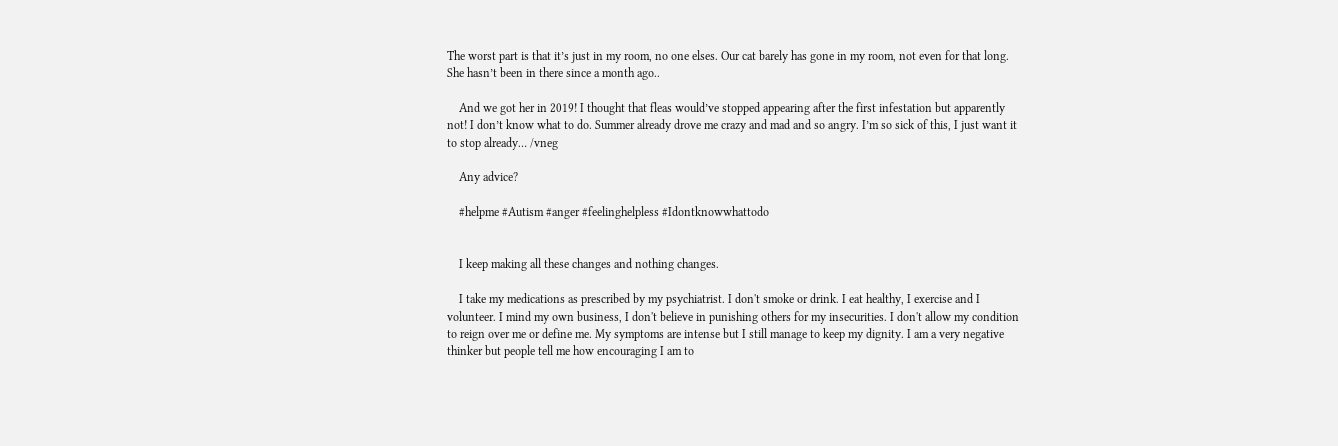The worst part is that it’s just in my room, no one elses. Our cat barely has gone in my room, not even for that long. She hasn’t been in there since a month ago..

    And we got her in 2019! I thought that fleas would’ve stopped appearing after the first infestation but apparently not! I don’t know what to do. Summer already drove me crazy and mad and so angry. I’m so sick of this, I just want it to stop already… /vneg

    Any advice?

    #helpme #Autism #anger #feelinghelpless #Idontknowwhattodo


    I keep making all these changes and nothing changes.

    I take my medications as prescribed by my psychiatrist. I don't smoke or drink. I eat healthy, I exercise and I volunteer. I mind my own business, I don't believe in punishing others for my insecurities. I don't allow my condition to reign over me or define me. My symptoms are intense but I still manage to keep my dignity. I am a very negative thinker but people tell me how encouraging I am to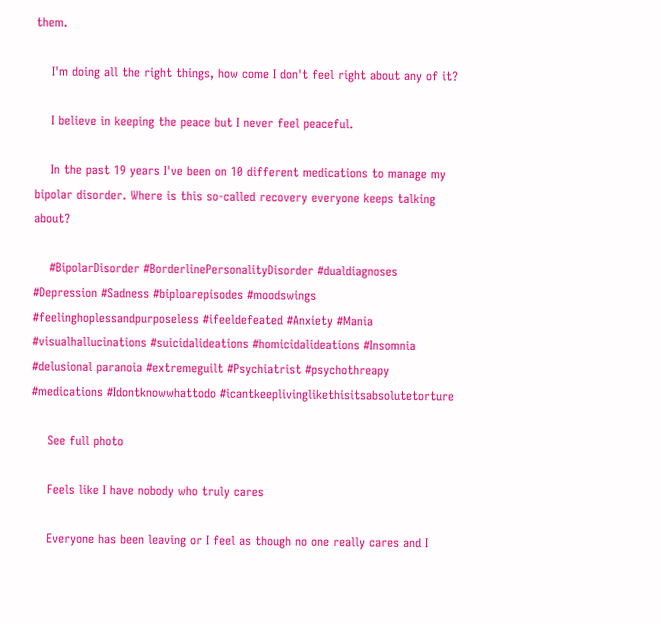them.

    I'm doing all the right things, how come I don't feel right about any of it?

    I believe in keeping the peace but I never feel peaceful.

    In the past 19 years I've been on 10 different medications to manage my bipolar disorder. Where is this so-called recovery everyone keeps talking about?

    #BipolarDisorder #BorderlinePersonalityDisorder #dualdiagnoses #Depression #Sadness #biploarepisodes #moodswings #feelinghoplessandpurposeless #ifeeldefeated #Anxiety #Mania #visualhallucinations #suicidalideations #homicidalideations #Insomnia #delusional paranoia #extremeguilt #Psychiatrist #psychothreapy #medications #Idontknowwhattodo #icantkeeplivinglikethisitsabsolutetorture

    See full photo

    Feels like I have nobody who truly cares

    Everyone has been leaving or I feel as though no one really cares and I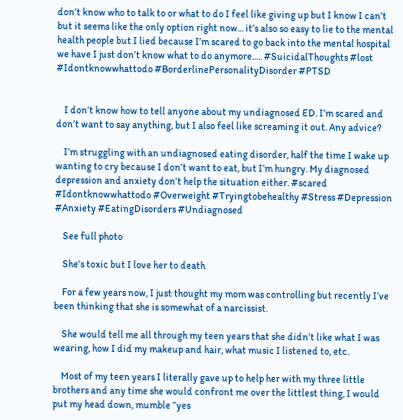don’t know who to talk to or what to do I feel like giving up but I know I can’t but it seems like the only option right now... it’s also so easy to lie to the mental health people but I lied because I’m scared to go back into the mental hospital we have I just don’t know what to do anymore..... #SuicidalThoughts #lost #Idontknowwhattodo #BorderlinePersonalityDisorder #PTSD


    I don’t know how to tell anyone about my undiagnosed ED. I’m scared and don’t want to say anything, but I also feel like screaming it out. Any advice?

    I’m struggling with an undiagnosed eating disorder, half the time I wake up wanting to cry because I don’t want to eat, but I’m hungry. My diagnosed depression and anxiety don’t help the situation either. #scared #Idontknowwhattodo #Overweight #Tryingtobehealthy #Stress #Depression #Anxiety #EatingDisorders #Undiagnosed

    See full photo

    She’s toxic but I love her to death

    For a few years now, I just thought my mom was controlling but recently I’ve been thinking that she is somewhat of a narcissist.

    She would tell me all through my teen years that she didn’t like what I was wearing, how I did my makeup and hair, what music I listened to, etc.

    Most of my teen years I literally gave up to help her with my three little brothers and any time she would confront me over the littlest thing, I would put my head down, mumble “yes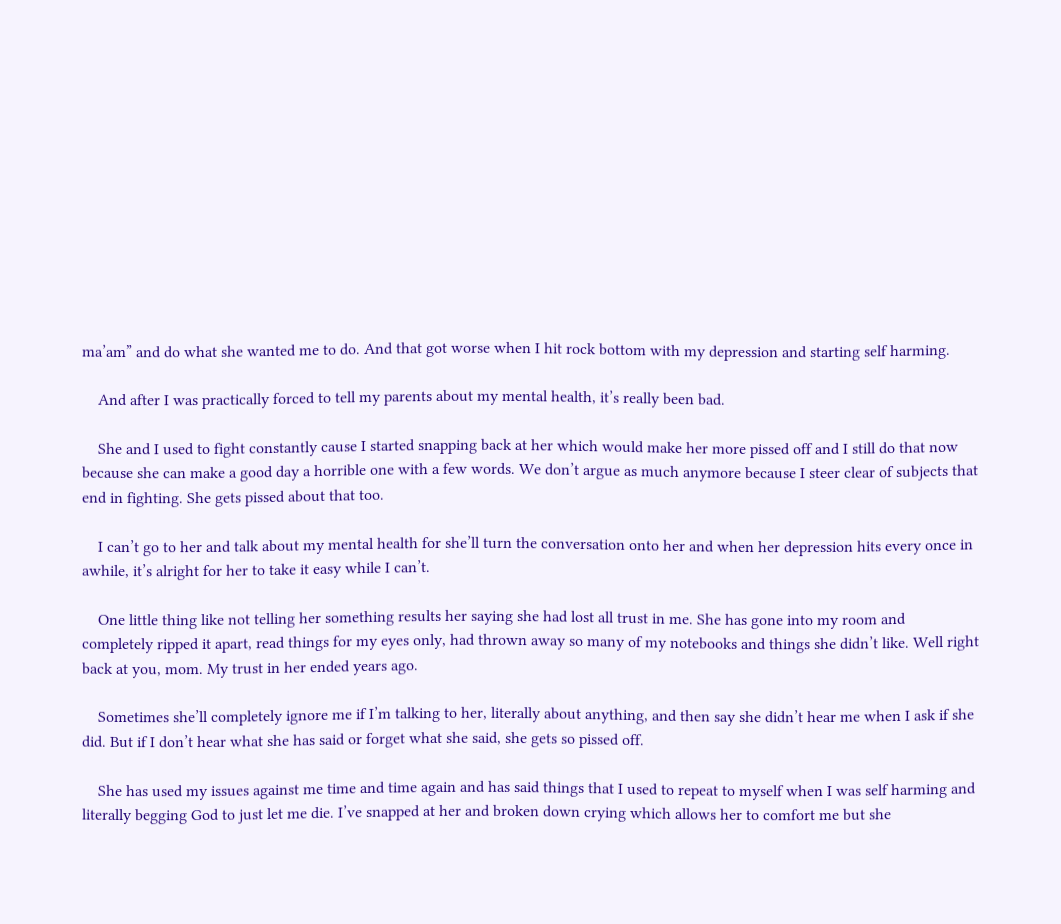ma’am” and do what she wanted me to do. And that got worse when I hit rock bottom with my depression and starting self harming.

    And after I was practically forced to tell my parents about my mental health, it’s really been bad.

    She and I used to fight constantly cause I started snapping back at her which would make her more pissed off and I still do that now because she can make a good day a horrible one with a few words. We don’t argue as much anymore because I steer clear of subjects that end in fighting. She gets pissed about that too.

    I can’t go to her and talk about my mental health for she’ll turn the conversation onto her and when her depression hits every once in awhile, it’s alright for her to take it easy while I can’t.

    One little thing like not telling her something results her saying she had lost all trust in me. She has gone into my room and completely ripped it apart, read things for my eyes only, had thrown away so many of my notebooks and things she didn’t like. Well right back at you, mom. My trust in her ended years ago.

    Sometimes she’ll completely ignore me if I’m talking to her, literally about anything, and then say she didn’t hear me when I ask if she did. But if I don’t hear what she has said or forget what she said, she gets so pissed off.

    She has used my issues against me time and time again and has said things that I used to repeat to myself when I was self harming and literally begging God to just let me die. I’ve snapped at her and broken down crying which allows her to comfort me but she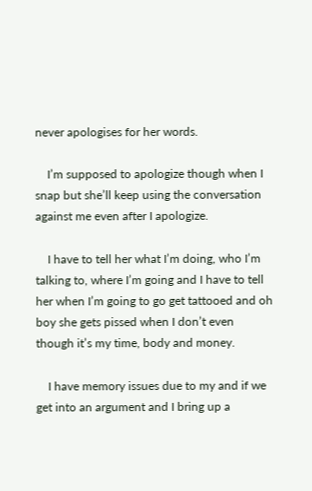never apologises for her words.

    I’m supposed to apologize though when I snap but she’ll keep using the conversation against me even after I apologize.

    I have to tell her what I’m doing, who I’m talking to, where I’m going and I have to tell her when I’m going to go get tattooed and oh boy she gets pissed when I don’t even though it’s my time, body and money.

    I have memory issues due to my and if we get into an argument and I bring up a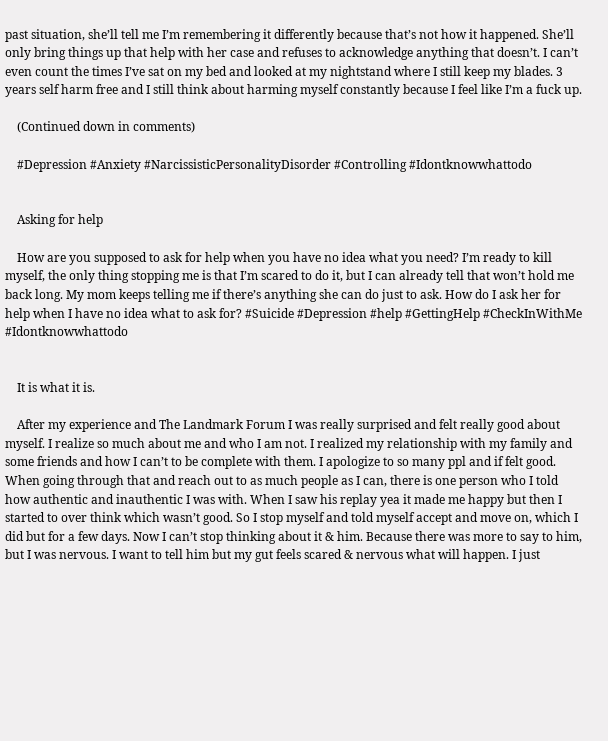past situation, she’ll tell me I’m remembering it differently because that’s not how it happened. She’ll only bring things up that help with her case and refuses to acknowledge anything that doesn’t. I can’t even count the times I’ve sat on my bed and looked at my nightstand where I still keep my blades. 3 years self harm free and I still think about harming myself constantly because I feel like I’m a fuck up.

    (Continued down in comments)

    #Depression #Anxiety #NarcissisticPersonalityDisorder #Controlling #Idontknowwhattodo


    Asking for help

    How are you supposed to ask for help when you have no idea what you need? I’m ready to kill myself, the only thing stopping me is that I’m scared to do it, but I can already tell that won’t hold me back long. My mom keeps telling me if there’s anything she can do just to ask. How do I ask her for help when I have no idea what to ask for? #Suicide #Depression #help #GettingHelp #CheckInWithMe #Idontknowwhattodo


    It is what it is.

    After my experience and The Landmark Forum I was really surprised and felt really good about myself. I realize so much about me and who I am not. I realized my relationship with my family and some friends and how I can’t to be complete with them. I apologize to so many ppl and if felt good. When going through that and reach out to as much people as I can, there is one person who I told how authentic and inauthentic I was with. When I saw his replay yea it made me happy but then I started to over think which wasn’t good. So I stop myself and told myself accept and move on, which I did but for a few days. Now I can’t stop thinking about it & him. Because there was more to say to him, but I was nervous. I want to tell him but my gut feels scared & nervous what will happen. I just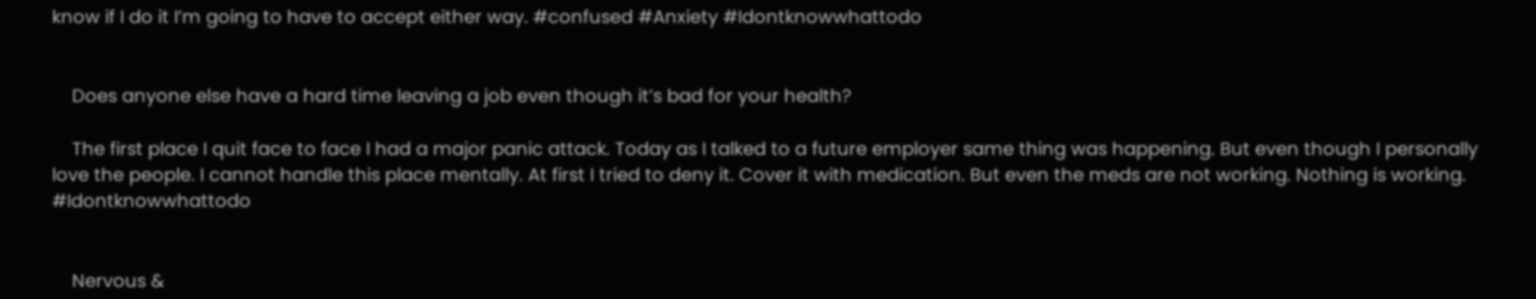know if I do it I’m going to have to accept either way. #confused #Anxiety #Idontknowwhattodo


    Does anyone else have a hard time leaving a job even though it’s bad for your health?

    The first place I quit face to face I had a major panic attack. Today as I talked to a future employer same thing was happening. But even though I personally love the people. I cannot handle this place mentally. At first I tried to deny it. Cover it with medication. But even the meds are not working. Nothing is working. #Idontknowwhattodo


    Nervous &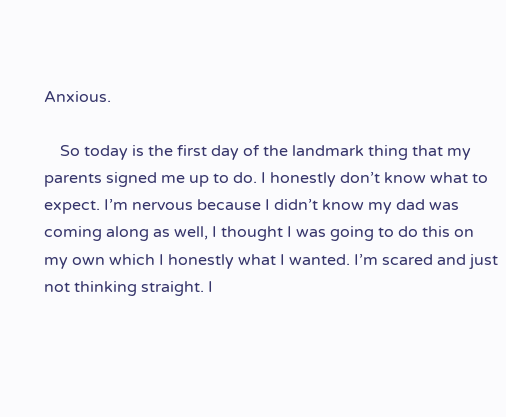Anxious.

    So today is the first day of the landmark thing that my parents signed me up to do. I honestly don’t know what to expect. I’m nervous because I didn’t know my dad was coming along as well, I thought I was going to do this on my own which I honestly what I wanted. I’m scared and just not thinking straight. I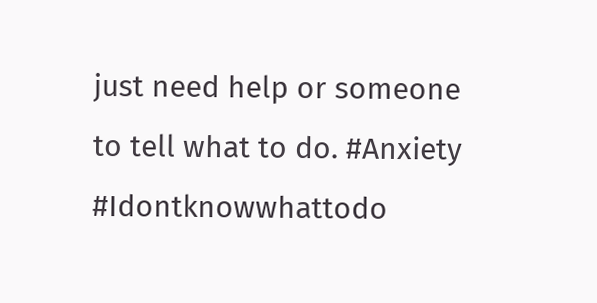just need help or someone to tell what to do. #Anxiety #Idontknowwhattodo